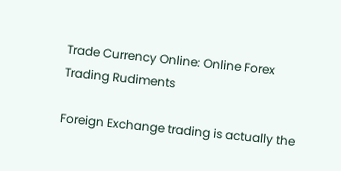Trade Currency Online: Online Forex Trading Rudiments

Foreign Exchange trading is actually the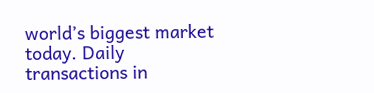world’s biggest market today. Daily transactions in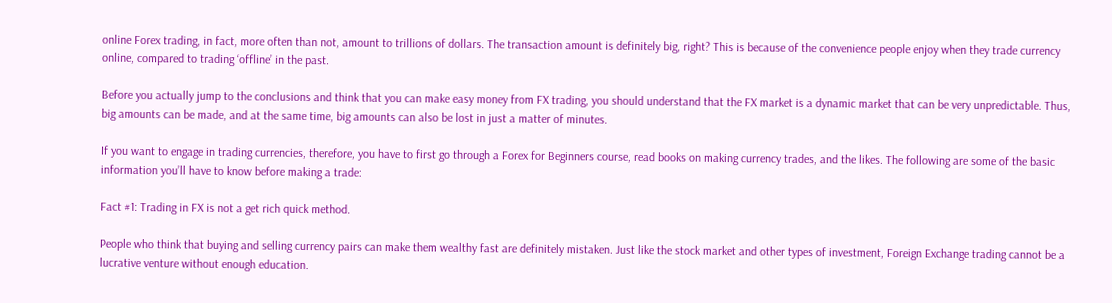online Forex trading, in fact, more often than not, amount to trillions of dollars. The transaction amount is definitely big, right? This is because of the convenience people enjoy when they trade currency online, compared to trading ‘offline’ in the past.

Before you actually jump to the conclusions and think that you can make easy money from FX trading, you should understand that the FX market is a dynamic market that can be very unpredictable. Thus, big amounts can be made, and at the same time, big amounts can also be lost in just a matter of minutes.

If you want to engage in trading currencies, therefore, you have to first go through a Forex for Beginners course, read books on making currency trades, and the likes. The following are some of the basic information you’ll have to know before making a trade:

Fact #1: Trading in FX is not a get rich quick method.

People who think that buying and selling currency pairs can make them wealthy fast are definitely mistaken. Just like the stock market and other types of investment, Foreign Exchange trading cannot be a lucrative venture without enough education.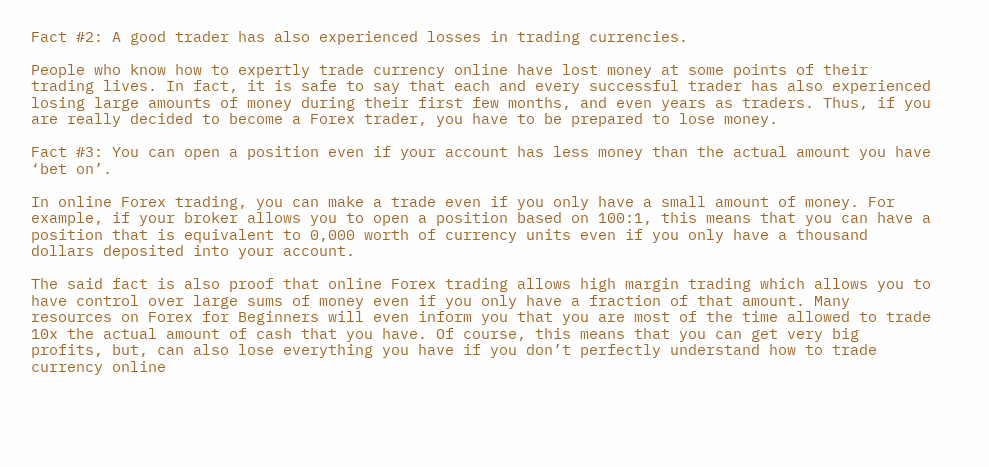Fact #2: A good trader has also experienced losses in trading currencies.

People who know how to expertly trade currency online have lost money at some points of their trading lives. In fact, it is safe to say that each and every successful trader has also experienced losing large amounts of money during their first few months, and even years as traders. Thus, if you are really decided to become a Forex trader, you have to be prepared to lose money.

Fact #3: You can open a position even if your account has less money than the actual amount you have ‘bet on’.

In online Forex trading, you can make a trade even if you only have a small amount of money. For example, if your broker allows you to open a position based on 100:1, this means that you can have a position that is equivalent to 0,000 worth of currency units even if you only have a thousand dollars deposited into your account.

The said fact is also proof that online Forex trading allows high margin trading which allows you to have control over large sums of money even if you only have a fraction of that amount. Many resources on Forex for Beginners will even inform you that you are most of the time allowed to trade 10x the actual amount of cash that you have. Of course, this means that you can get very big profits, but, can also lose everything you have if you don’t perfectly understand how to trade currency online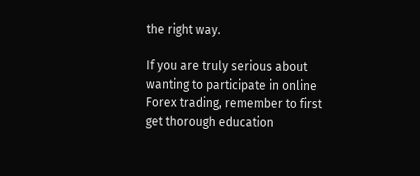the right way.

If you are truly serious about wanting to participate in online Forex trading, remember to first get thorough education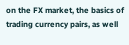on the FX market, the basics of trading currency pairs, as well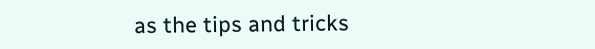as the tips and tricks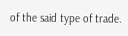of the said type of trade.